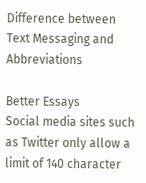Difference between Text Messaging and Abbreviations

Better Essays
Social media sites such as Twitter only allow a limit of 140 character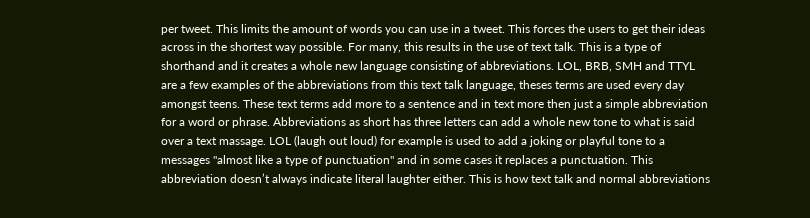per tweet. This limits the amount of words you can use in a tweet. This forces the users to get their ideas across in the shortest way possible. For many, this results in the use of text talk. This is a type of shorthand and it creates a whole new language consisting of abbreviations. LOL, BRB, SMH and TTYL are a few examples of the abbreviations from this text talk language, theses terms are used every day amongst teens. These text terms add more to a sentence and in text more then just a simple abbreviation for a word or phrase. Abbreviations as short has three letters can add a whole new tone to what is said over a text massage. LOL (laugh out loud) for example is used to add a joking or playful tone to a messages "almost like a type of punctuation" and in some cases it replaces a punctuation. This abbreviation doesn’t always indicate literal laughter either. This is how text talk and normal abbreviations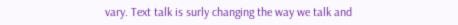vary. Text talk is surly changing the way we talk and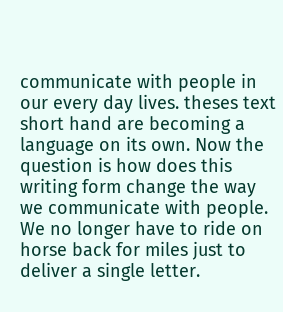communicate with people in our every day lives. theses text short hand are becoming a language on its own. Now the question is how does this writing form change the way we communicate with people. We no longer have to ride on horse back for miles just to deliver a single letter.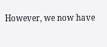However, we now have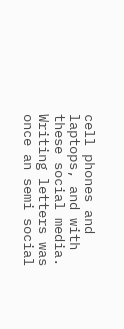cell phones and laptops, and with these social media. Writing letters was once an semi social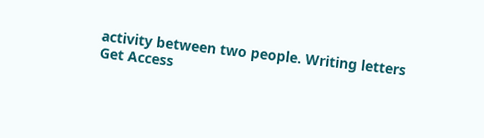activity between two people. Writing letters
Get Access